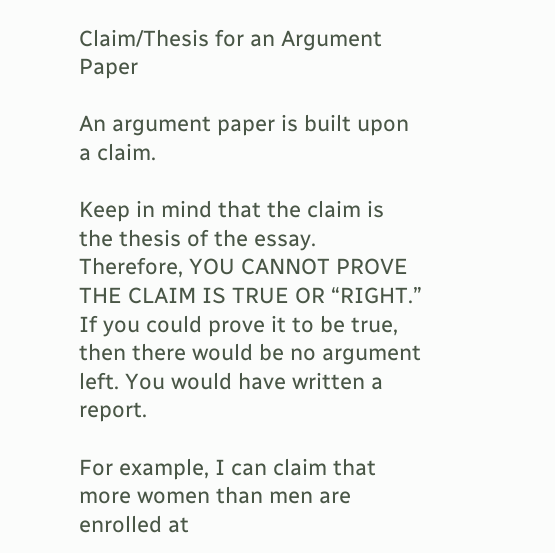Claim/Thesis for an Argument Paper

An argument paper is built upon a claim.

Keep in mind that the claim is the thesis of the essay. Therefore, YOU CANNOT PROVE THE CLAIM IS TRUE OR “RIGHT.” If you could prove it to be true, then there would be no argument left. You would have written a report.

For example, I can claim that more women than men are enrolled at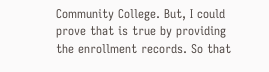Community College. But, I could prove that is true by providing the enrollment records. So that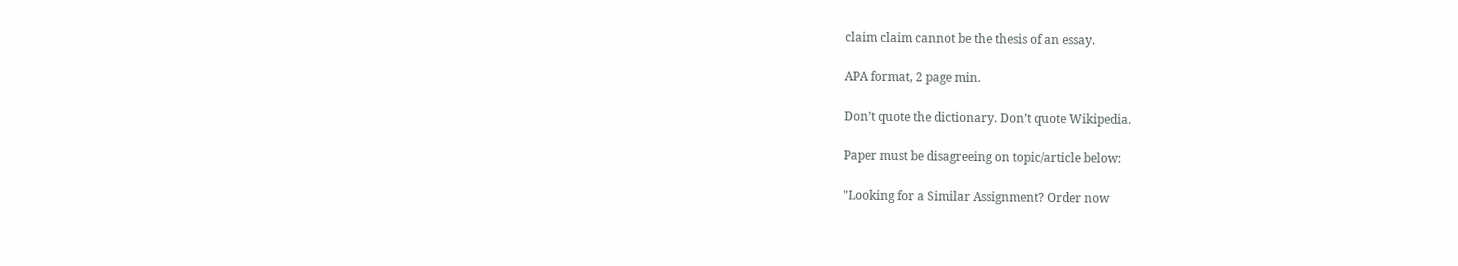claim claim cannot be the thesis of an essay.

APA format, 2 page min.

Don’t quote the dictionary. Don’t quote Wikipedia.

Paper must be disagreeing on topic/article below:

"Looking for a Similar Assignment? Order now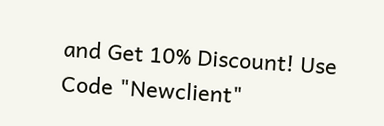and Get 10% Discount! Use Code "Newclient"